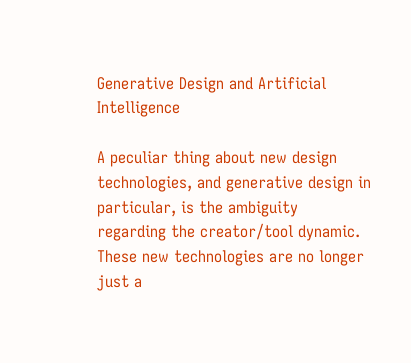Generative Design and Artificial Intelligence

A peculiar thing about new design technologies, and generative design in particular, is the ambiguity regarding the creator/tool dynamic. These new technologies are no longer just a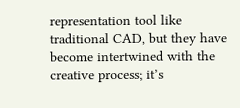representation tool like traditional CAD, but they have become intertwined with the creative process; it’s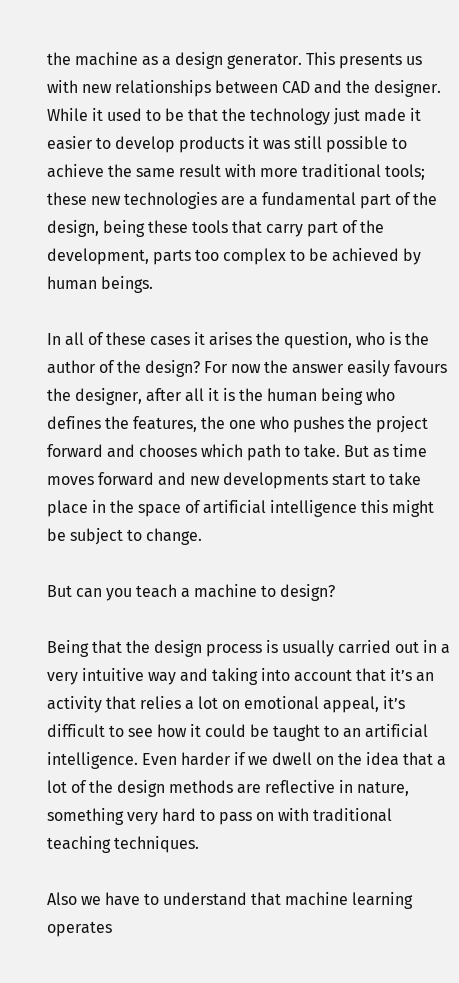the machine as a design generator. This presents us with new relationships between CAD and the designer. While it used to be that the technology just made it easier to develop products it was still possible to achieve the same result with more traditional tools; these new technologies are a fundamental part of the design, being these tools that carry part of the development, parts too complex to be achieved by human beings.

In all of these cases it arises the question, who is the author of the design? For now the answer easily favours the designer, after all it is the human being who defines the features, the one who pushes the project forward and chooses which path to take. But as time moves forward and new developments start to take place in the space of artificial intelligence this might be subject to change.

But can you teach a machine to design?

Being that the design process is usually carried out in a very intuitive way and taking into account that it’s an activity that relies a lot on emotional appeal, it’s difficult to see how it could be taught to an artificial intelligence. Even harder if we dwell on the idea that a lot of the design methods are reflective in nature, something very hard to pass on with traditional teaching techniques.

Also we have to understand that machine learning operates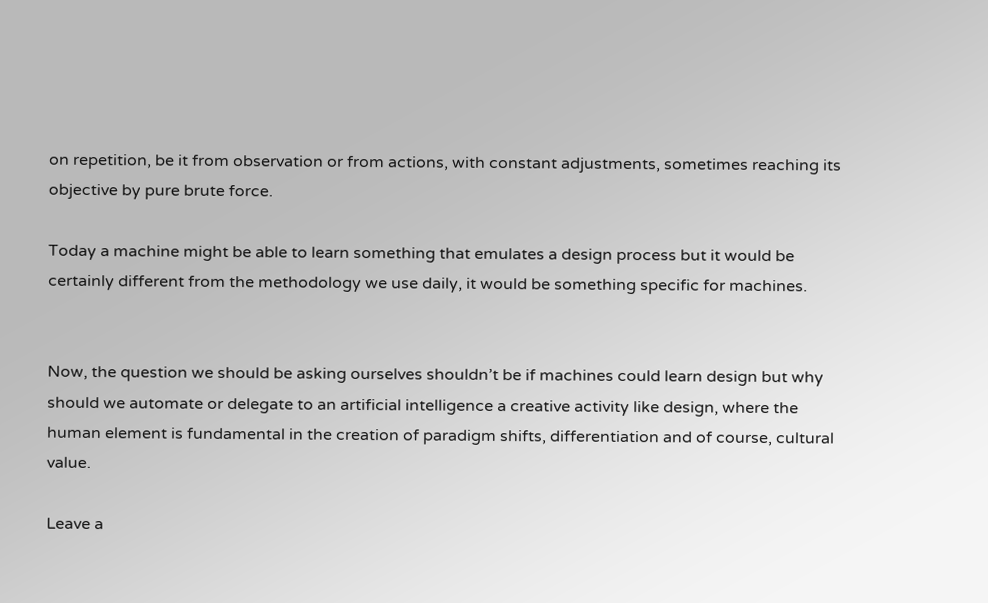on repetition, be it from observation or from actions, with constant adjustments, sometimes reaching its objective by pure brute force.

Today a machine might be able to learn something that emulates a design process but it would be certainly different from the methodology we use daily, it would be something specific for machines.


Now, the question we should be asking ourselves shouldn’t be if machines could learn design but why should we automate or delegate to an artificial intelligence a creative activity like design, where the human element is fundamental in the creation of paradigm shifts, differentiation and of course, cultural value.

Leave a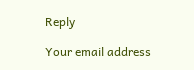Reply

Your email address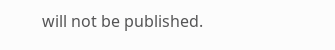will not be published.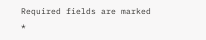Required fields are marked *